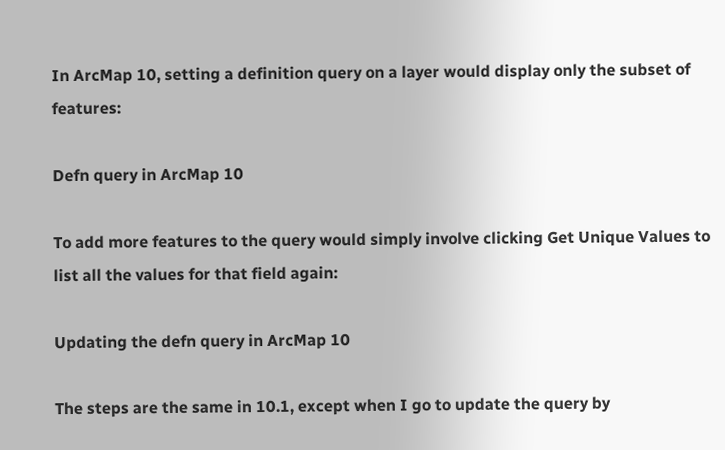In ArcMap 10, setting a definition query on a layer would display only the subset of features:

Defn query in ArcMap 10

To add more features to the query would simply involve clicking Get Unique Values to list all the values for that field again:

Updating the defn query in ArcMap 10

The steps are the same in 10.1, except when I go to update the query by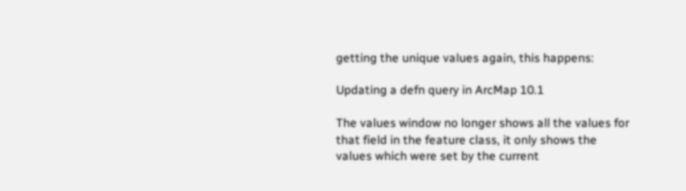getting the unique values again, this happens:

Updating a defn query in ArcMap 10.1

The values window no longer shows all the values for that field in the feature class, it only shows the values which were set by the current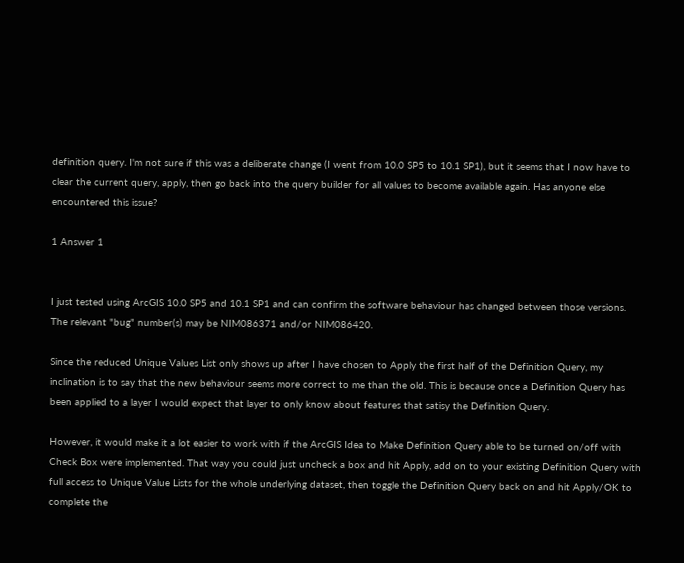definition query. I'm not sure if this was a deliberate change (I went from 10.0 SP5 to 10.1 SP1), but it seems that I now have to clear the current query, apply, then go back into the query builder for all values to become available again. Has anyone else encountered this issue?

1 Answer 1


I just tested using ArcGIS 10.0 SP5 and 10.1 SP1 and can confirm the software behaviour has changed between those versions. The relevant "bug" number(s) may be NIM086371 and/or NIM086420.

Since the reduced Unique Values List only shows up after I have chosen to Apply the first half of the Definition Query, my inclination is to say that the new behaviour seems more correct to me than the old. This is because once a Definition Query has been applied to a layer I would expect that layer to only know about features that satisy the Definition Query.

However, it would make it a lot easier to work with if the ArcGIS Idea to Make Definition Query able to be turned on/off with Check Box were implemented. That way you could just uncheck a box and hit Apply, add on to your existing Definition Query with full access to Unique Value Lists for the whole underlying dataset, then toggle the Definition Query back on and hit Apply/OK to complete the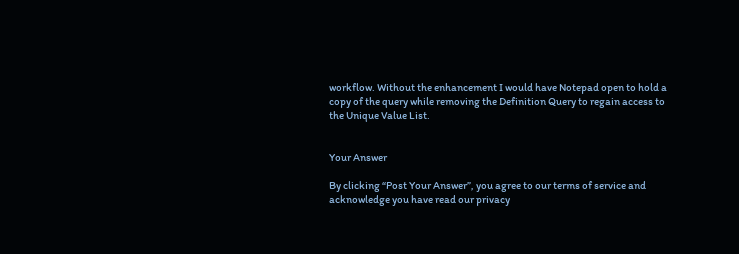workflow. Without the enhancement I would have Notepad open to hold a copy of the query while removing the Definition Query to regain access to the Unique Value List.


Your Answer

By clicking “Post Your Answer”, you agree to our terms of service and acknowledge you have read our privacy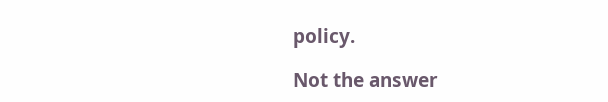policy.

Not the answer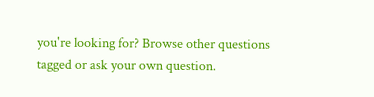you're looking for? Browse other questions tagged or ask your own question.